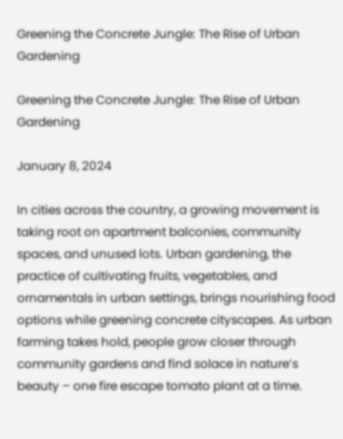Greening the Concrete Jungle: The Rise of Urban Gardening

Greening the Concrete Jungle: The Rise of Urban Gardening

January 8, 2024

In cities across the country, a growing movement is taking root on apartment balconies, community spaces, and unused lots. Urban gardening, the practice of cultivating fruits, vegetables, and ornamentals in urban settings, brings nourishing food options while greening concrete cityscapes. As urban farming takes hold, people grow closer through community gardens and find solace in nature’s beauty – one fire escape tomato plant at a time.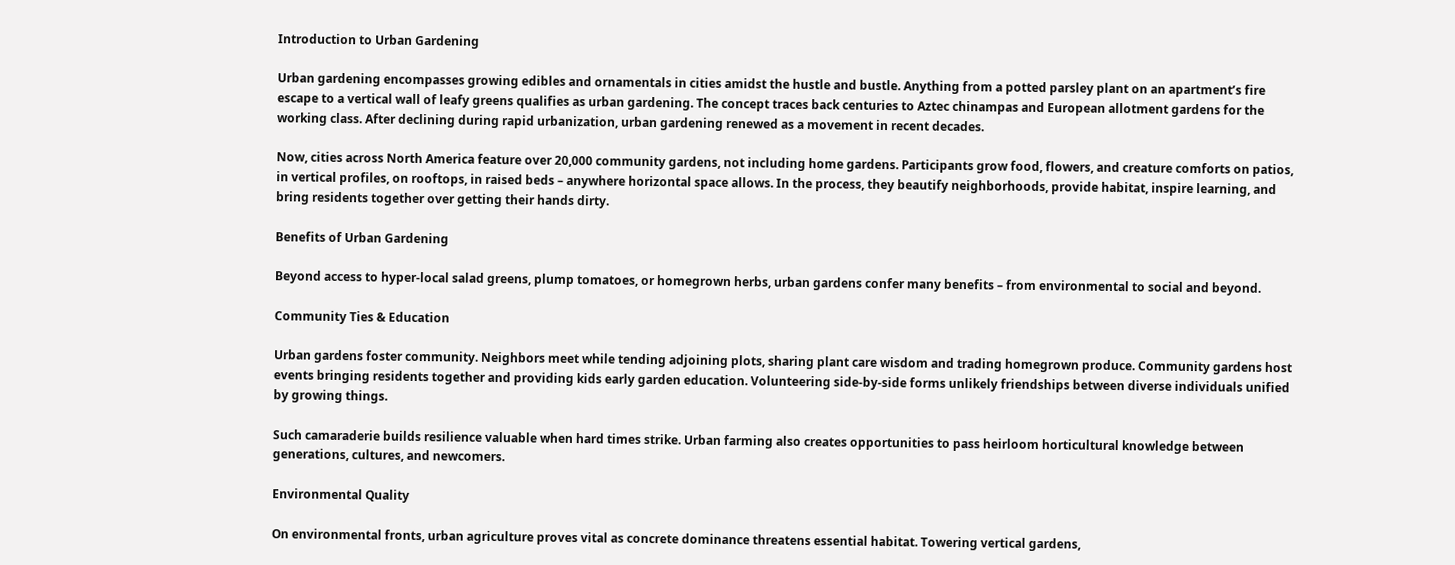Introduction to Urban Gardening

Urban gardening encompasses growing edibles and ornamentals in cities amidst the hustle and bustle. Anything from a potted parsley plant on an apartment’s fire escape to a vertical wall of leafy greens qualifies as urban gardening. The concept traces back centuries to Aztec chinampas and European allotment gardens for the working class. After declining during rapid urbanization, urban gardening renewed as a movement in recent decades.

Now, cities across North America feature over 20,000 community gardens, not including home gardens. Participants grow food, flowers, and creature comforts on patios, in vertical profiles, on rooftops, in raised beds – anywhere horizontal space allows. In the process, they beautify neighborhoods, provide habitat, inspire learning, and bring residents together over getting their hands dirty.

Benefits of Urban Gardening

Beyond access to hyper-local salad greens, plump tomatoes, or homegrown herbs, urban gardens confer many benefits – from environmental to social and beyond.

Community Ties & Education

Urban gardens foster community. Neighbors meet while tending adjoining plots, sharing plant care wisdom and trading homegrown produce. Community gardens host events bringing residents together and providing kids early garden education. Volunteering side-by-side forms unlikely friendships between diverse individuals unified by growing things.

Such camaraderie builds resilience valuable when hard times strike. Urban farming also creates opportunities to pass heirloom horticultural knowledge between generations, cultures, and newcomers.

Environmental Quality

On environmental fronts, urban agriculture proves vital as concrete dominance threatens essential habitat. Towering vertical gardens,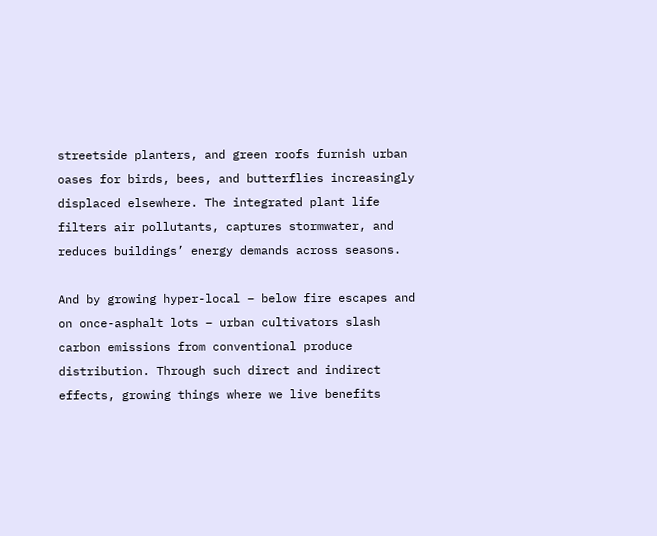streetside planters, and green roofs furnish urban oases for birds, bees, and butterflies increasingly displaced elsewhere. The integrated plant life filters air pollutants, captures stormwater, and reduces buildings’ energy demands across seasons.

And by growing hyper-local – below fire escapes and on once-asphalt lots – urban cultivators slash carbon emissions from conventional produce distribution. Through such direct and indirect effects, growing things where we live benefits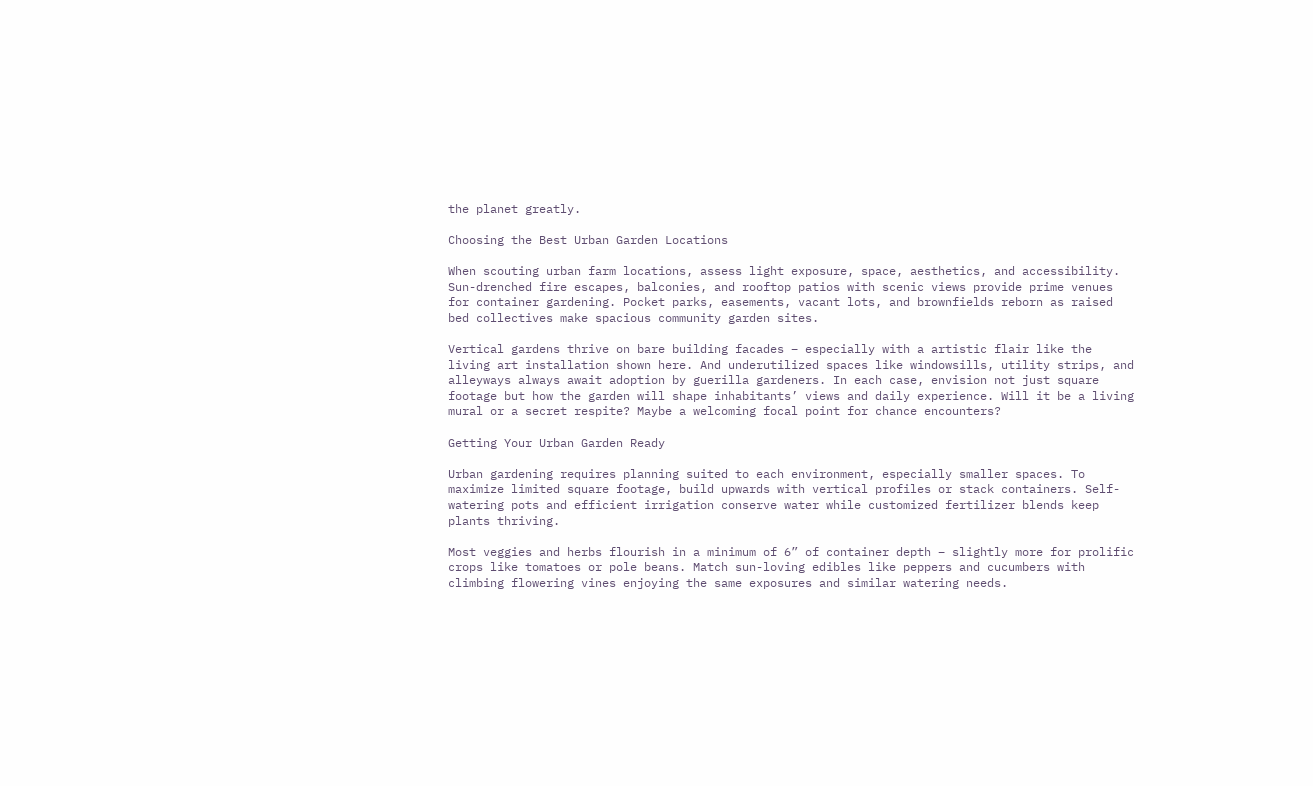the planet greatly.

Choosing the Best Urban Garden Locations

When scouting urban farm locations, assess light exposure, space, aesthetics, and accessibility. Sun-drenched fire escapes, balconies, and rooftop patios with scenic views provide prime venues for container gardening. Pocket parks, easements, vacant lots, and brownfields reborn as raised bed collectives make spacious community garden sites.

Vertical gardens thrive on bare building facades – especially with a artistic flair like the living art installation shown here. And underutilized spaces like windowsills, utility strips, and alleyways always await adoption by guerilla gardeners. In each case, envision not just square footage but how the garden will shape inhabitants’ views and daily experience. Will it be a living mural or a secret respite? Maybe a welcoming focal point for chance encounters?

Getting Your Urban Garden Ready

Urban gardening requires planning suited to each environment, especially smaller spaces. To maximize limited square footage, build upwards with vertical profiles or stack containers. Self-watering pots and efficient irrigation conserve water while customized fertilizer blends keep plants thriving.

Most veggies and herbs flourish in a minimum of 6” of container depth – slightly more for prolific crops like tomatoes or pole beans. Match sun-loving edibles like peppers and cucumbers with climbing flowering vines enjoying the same exposures and similar watering needs.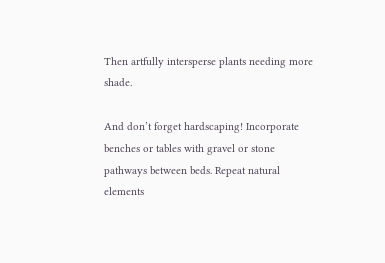Then artfully intersperse plants needing more shade.

And don’t forget hardscaping! Incorporate benches or tables with gravel or stone pathways between beds. Repeat natural elements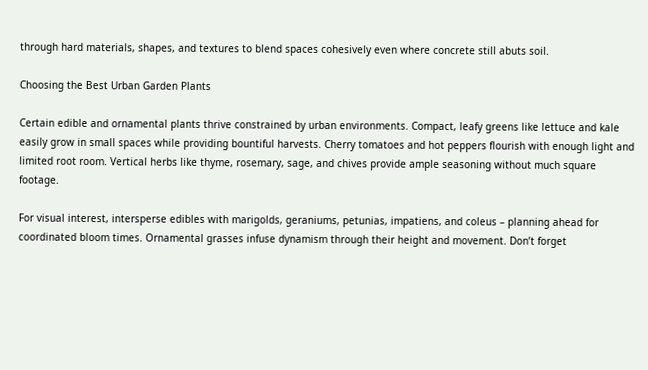through hard materials, shapes, and textures to blend spaces cohesively even where concrete still abuts soil.

Choosing the Best Urban Garden Plants

Certain edible and ornamental plants thrive constrained by urban environments. Compact, leafy greens like lettuce and kale easily grow in small spaces while providing bountiful harvests. Cherry tomatoes and hot peppers flourish with enough light and limited root room. Vertical herbs like thyme, rosemary, sage, and chives provide ample seasoning without much square footage.

For visual interest, intersperse edibles with marigolds, geraniums, petunias, impatiens, and coleus – planning ahead for coordinated bloom times. Ornamental grasses infuse dynamism through their height and movement. Don’t forget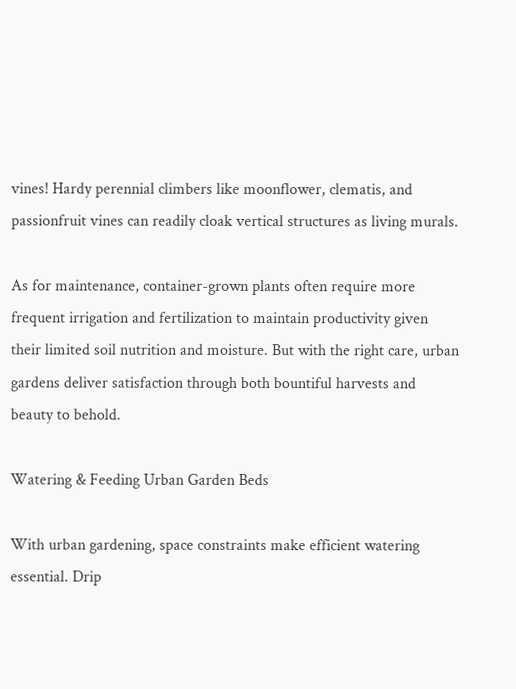vines! Hardy perennial climbers like moonflower, clematis, and passionfruit vines can readily cloak vertical structures as living murals.

As for maintenance, container-grown plants often require more frequent irrigation and fertilization to maintain productivity given their limited soil nutrition and moisture. But with the right care, urban gardens deliver satisfaction through both bountiful harvests and beauty to behold.

Watering & Feeding Urban Garden Beds

With urban gardening, space constraints make efficient watering essential. Drip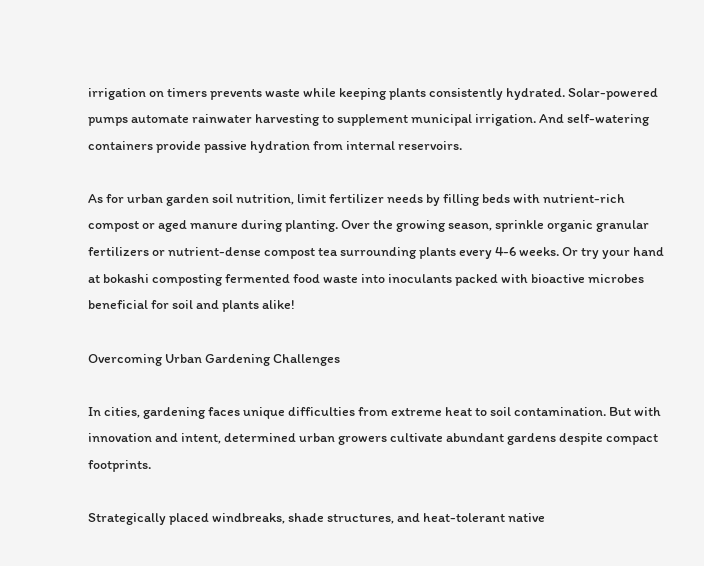irrigation on timers prevents waste while keeping plants consistently hydrated. Solar-powered pumps automate rainwater harvesting to supplement municipal irrigation. And self-watering containers provide passive hydration from internal reservoirs.

As for urban garden soil nutrition, limit fertilizer needs by filling beds with nutrient-rich compost or aged manure during planting. Over the growing season, sprinkle organic granular fertilizers or nutrient-dense compost tea surrounding plants every 4-6 weeks. Or try your hand at bokashi composting fermented food waste into inoculants packed with bioactive microbes beneficial for soil and plants alike!

Overcoming Urban Gardening Challenges

In cities, gardening faces unique difficulties from extreme heat to soil contamination. But with innovation and intent, determined urban growers cultivate abundant gardens despite compact footprints.

Strategically placed windbreaks, shade structures, and heat-tolerant native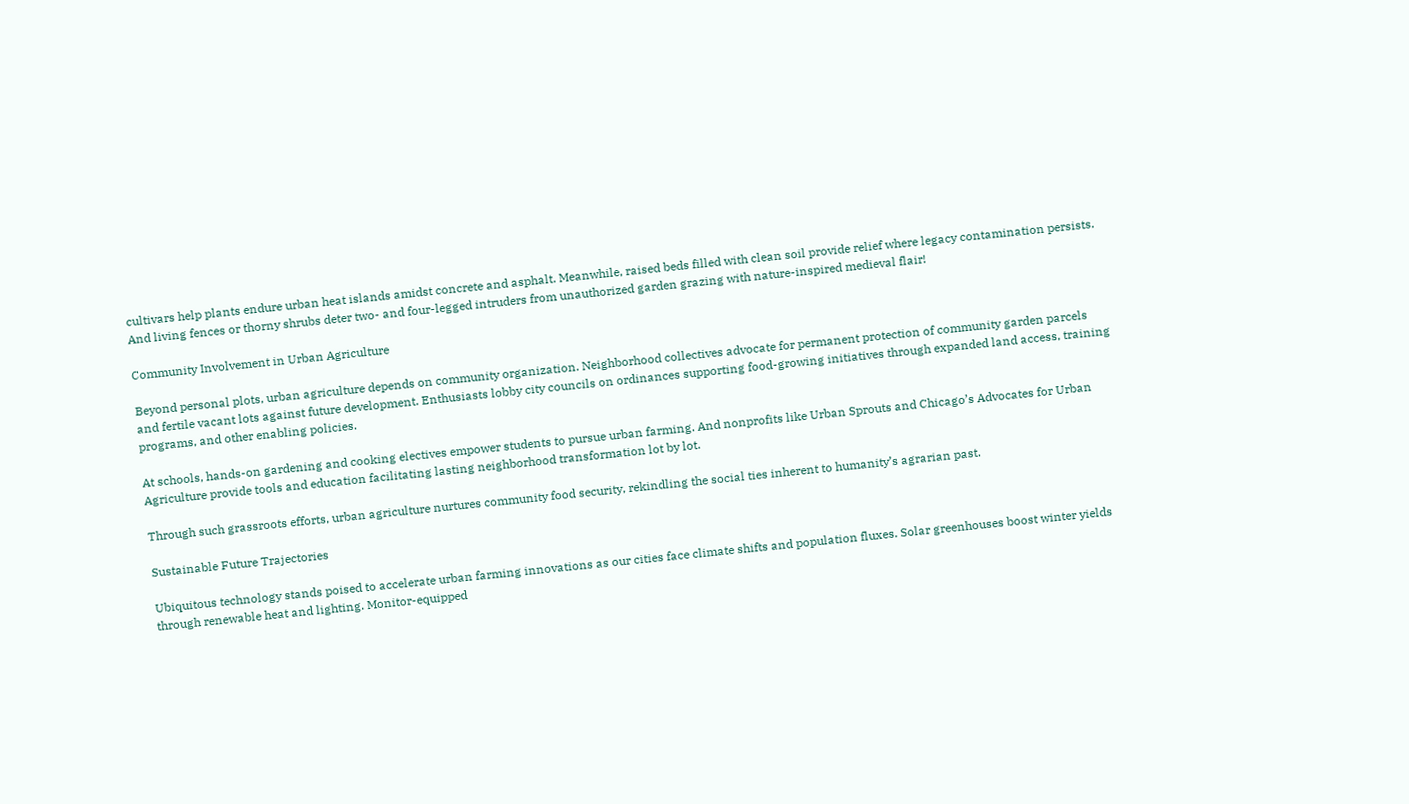cultivars help plants endure urban heat islands amidst concrete and asphalt. Meanwhile, raised beds filled with clean soil provide relief where legacy contamination persists. And living fences or thorny shrubs deter two- and four-legged intruders from unauthorized garden grazing with nature-inspired medieval flair!

Community Involvement in Urban Agriculture

Beyond personal plots, urban agriculture depends on community organization. Neighborhood collectives advocate for permanent protection of community garden parcels and fertile vacant lots against future development. Enthusiasts lobby city councils on ordinances supporting food-growing initiatives through expanded land access, training programs, and other enabling policies.

At schools, hands-on gardening and cooking electives empower students to pursue urban farming. And nonprofits like Urban Sprouts and Chicago’s Advocates for Urban Agriculture provide tools and education facilitating lasting neighborhood transformation lot by lot.

Through such grassroots efforts, urban agriculture nurtures community food security, rekindling the social ties inherent to humanity’s agrarian past.

Sustainable Future Trajectories

Ubiquitous technology stands poised to accelerate urban farming innovations as our cities face climate shifts and population fluxes. Solar greenhouses boost winter yields through renewable heat and lighting. Monitor-equipped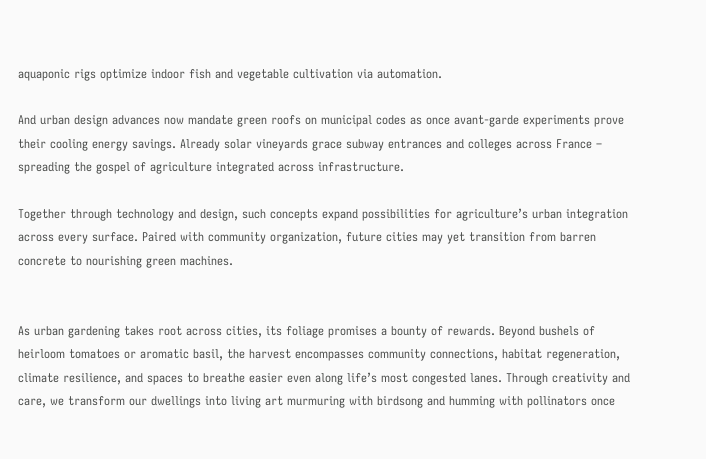aquaponic rigs optimize indoor fish and vegetable cultivation via automation.

And urban design advances now mandate green roofs on municipal codes as once avant-garde experiments prove their cooling energy savings. Already solar vineyards grace subway entrances and colleges across France – spreading the gospel of agriculture integrated across infrastructure.

Together through technology and design, such concepts expand possibilities for agriculture’s urban integration across every surface. Paired with community organization, future cities may yet transition from barren concrete to nourishing green machines.


As urban gardening takes root across cities, its foliage promises a bounty of rewards. Beyond bushels of heirloom tomatoes or aromatic basil, the harvest encompasses community connections, habitat regeneration, climate resilience, and spaces to breathe easier even along life’s most congested lanes. Through creativity and care, we transform our dwellings into living art murmuring with birdsong and humming with pollinators once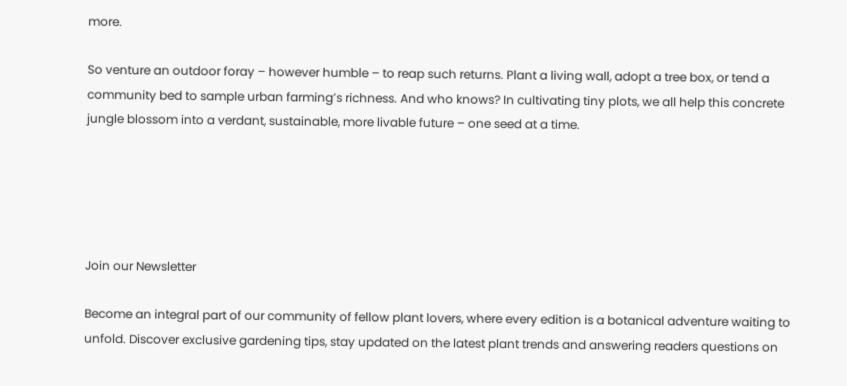more.

So venture an outdoor foray – however humble – to reap such returns. Plant a living wall, adopt a tree box, or tend a community bed to sample urban farming’s richness. And who knows? In cultivating tiny plots, we all help this concrete jungle blossom into a verdant, sustainable, more livable future – one seed at a time.





Join our Newsletter

Become an integral part of our community of fellow plant lovers, where every edition is a botanical adventure waiting to unfold. Discover exclusive gardening tips, stay updated on the latest plant trends and answering readers questions on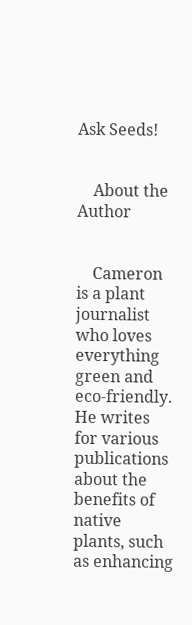Ask Seeds!


    About the Author


    Cameron is a plant journalist who loves everything green and eco-friendly. He writes for various publications about the benefits of native plants, such as enhancing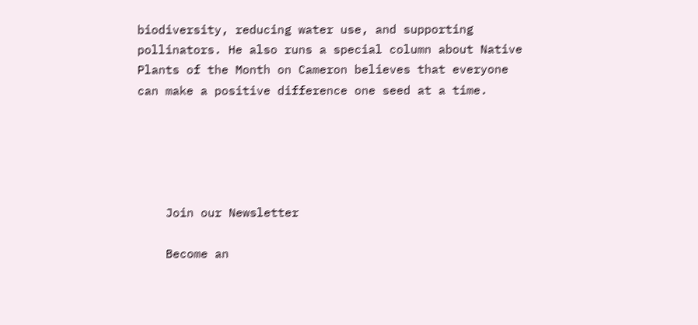biodiversity, reducing water use, and supporting pollinators. He also runs a special column about Native Plants of the Month on Cameron believes that everyone can make a positive difference one seed at a time.





    Join our Newsletter

    Become an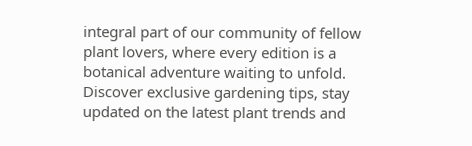integral part of our community of fellow plant lovers, where every edition is a botanical adventure waiting to unfold. Discover exclusive gardening tips, stay updated on the latest plant trends and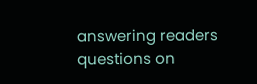answering readers questions on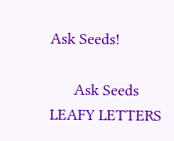Ask Seeds!

      Ask Seeds LEAFY LETTERS